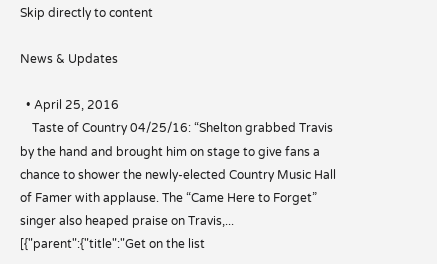Skip directly to content

News & Updates

  • April 25, 2016
    Taste of Country 04/25/16: “Shelton grabbed Travis by the hand and brought him on stage to give fans a chance to shower the newly-elected Country Music Hall of Famer with applause. The “Came Here to Forget” singer also heaped praise on Travis,...
[{"parent":{"title":"Get on the list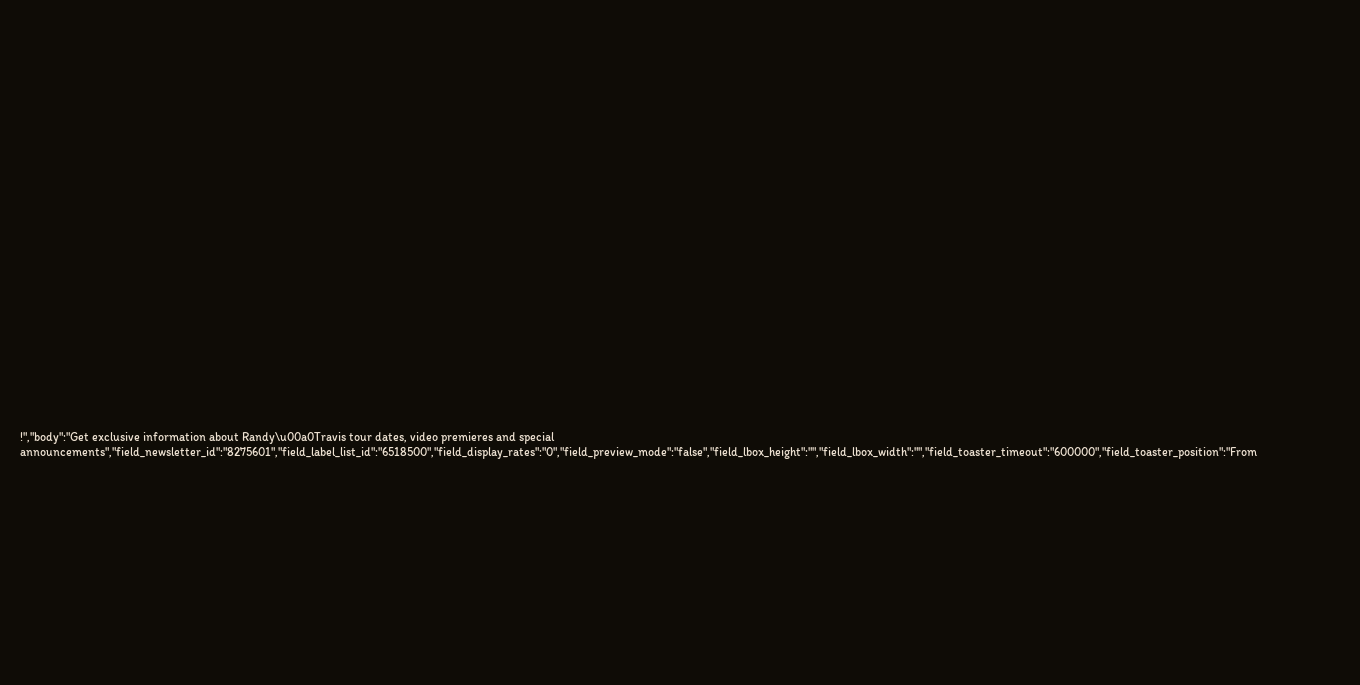!","body":"Get exclusive information about Randy\u00a0Travis tour dates, video premieres and special announcements","field_newsletter_id":"8275601","field_label_list_id":"6518500","field_display_rates":"0","field_preview_mode":"false","field_lbox_height":"","field_lbox_width":"","field_toaster_timeout":"600000","field_toaster_position":"From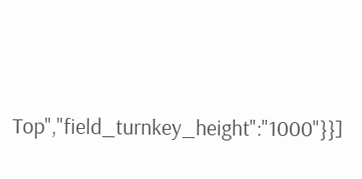Top","field_turnkey_height":"1000"}}]